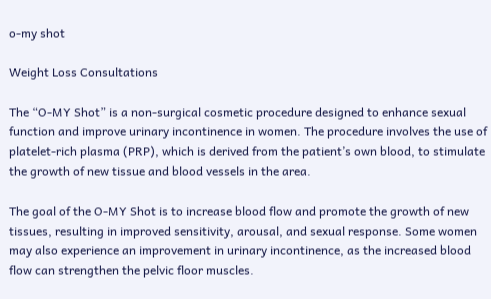o-my shot

Weight Loss Consultations

The “O-MY Shot” is a non-surgical cosmetic procedure designed to enhance sexual function and improve urinary incontinence in women. The procedure involves the use of platelet-rich plasma (PRP), which is derived from the patient’s own blood, to stimulate the growth of new tissue and blood vessels in the area.

The goal of the O-MY Shot is to increase blood flow and promote the growth of new tissues, resulting in improved sensitivity, arousal, and sexual response. Some women may also experience an improvement in urinary incontinence, as the increased blood flow can strengthen the pelvic floor muscles.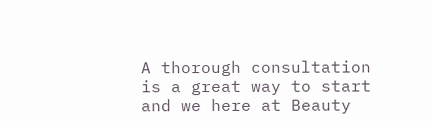A thorough consultation is a great way to start and we here at Beauty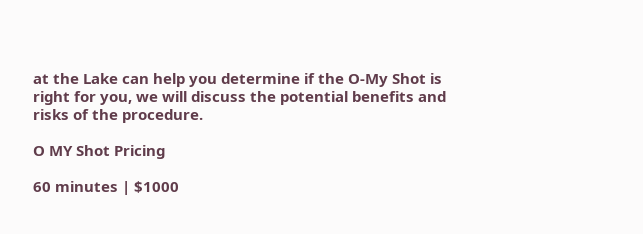at the Lake can help you determine if the O-My Shot is right for you, we will discuss the potential benefits and risks of the procedure.

O MY Shot Pricing

60 minutes | $1000